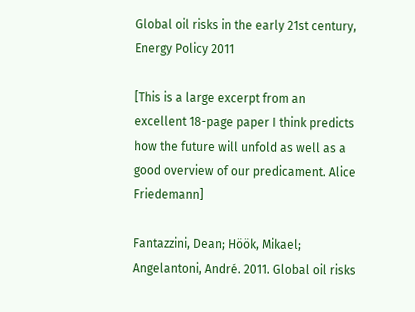Global oil risks in the early 21st century, Energy Policy 2011

[This is a large excerpt from an excellent 18-page paper I think predicts how the future will unfold as well as a good overview of our predicament. Alice Friedemann]

Fantazzini, Dean; Höök, Mikael; Angelantoni, André. 2011. Global oil risks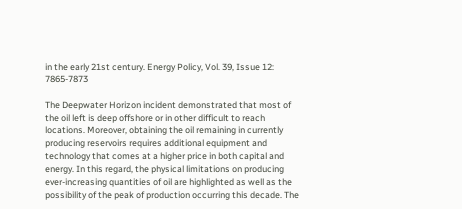in the early 21st century. Energy Policy, Vol. 39, Issue 12: 7865-7873

The Deepwater Horizon incident demonstrated that most of the oil left is deep offshore or in other difficult to reach locations. Moreover, obtaining the oil remaining in currently producing reservoirs requires additional equipment and technology that comes at a higher price in both capital and energy. In this regard, the physical limitations on producing ever-increasing quantities of oil are highlighted as well as the possibility of the peak of production occurring this decade. The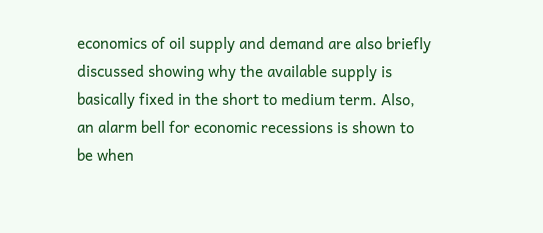economics of oil supply and demand are also briefly discussed showing why the available supply is basically fixed in the short to medium term. Also, an alarm bell for economic recessions is shown to be when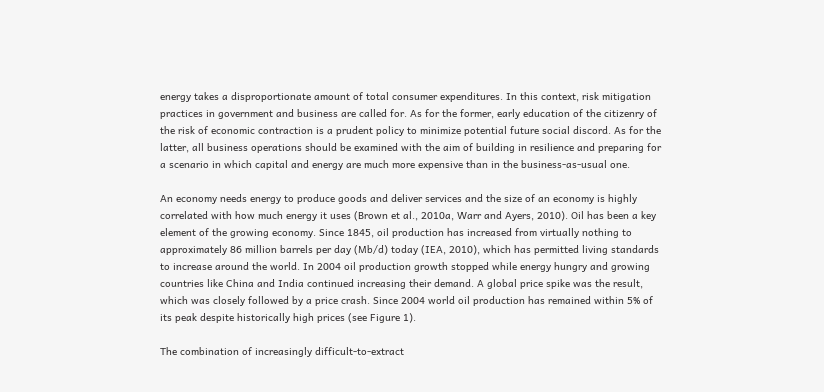energy takes a disproportionate amount of total consumer expenditures. In this context, risk mitigation practices in government and business are called for. As for the former, early education of the citizenry of the risk of economic contraction is a prudent policy to minimize potential future social discord. As for the latter, all business operations should be examined with the aim of building in resilience and preparing for a scenario in which capital and energy are much more expensive than in the business-as-usual one.

An economy needs energy to produce goods and deliver services and the size of an economy is highly correlated with how much energy it uses (Brown et al., 2010a, Warr and Ayers, 2010). Oil has been a key element of the growing economy. Since 1845, oil production has increased from virtually nothing to approximately 86 million barrels per day (Mb/d) today (IEA, 2010), which has permitted living standards to increase around the world. In 2004 oil production growth stopped while energy hungry and growing countries like China and India continued increasing their demand. A global price spike was the result, which was closely followed by a price crash. Since 2004 world oil production has remained within 5% of its peak despite historically high prices (see Figure 1).

The combination of increasingly difficult-to-extract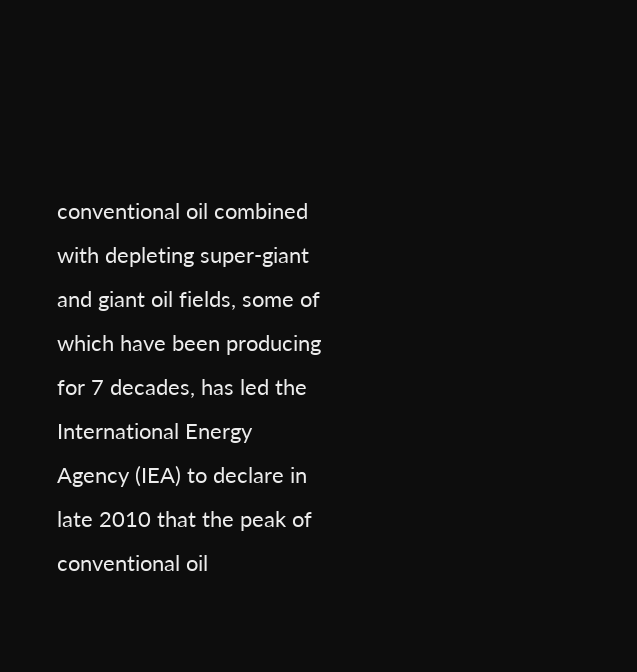conventional oil combined with depleting super-giant and giant oil fields, some of which have been producing for 7 decades, has led the International Energy Agency (IEA) to declare in late 2010 that the peak of conventional oil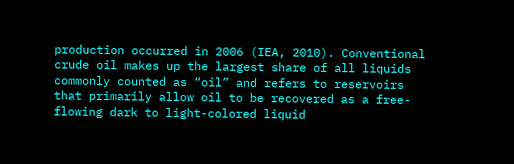production occurred in 2006 (IEA, 2010). Conventional crude oil makes up the largest share of all liquids commonly counted as “oil” and refers to reservoirs that primarily allow oil to be recovered as a free-flowing dark to light-colored liquid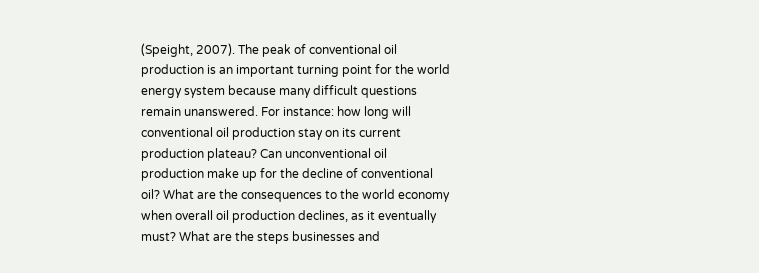(Speight, 2007). The peak of conventional oil production is an important turning point for the world energy system because many difficult questions remain unanswered. For instance: how long will conventional oil production stay on its current production plateau? Can unconventional oil production make up for the decline of conventional oil? What are the consequences to the world economy when overall oil production declines, as it eventually must? What are the steps businesses and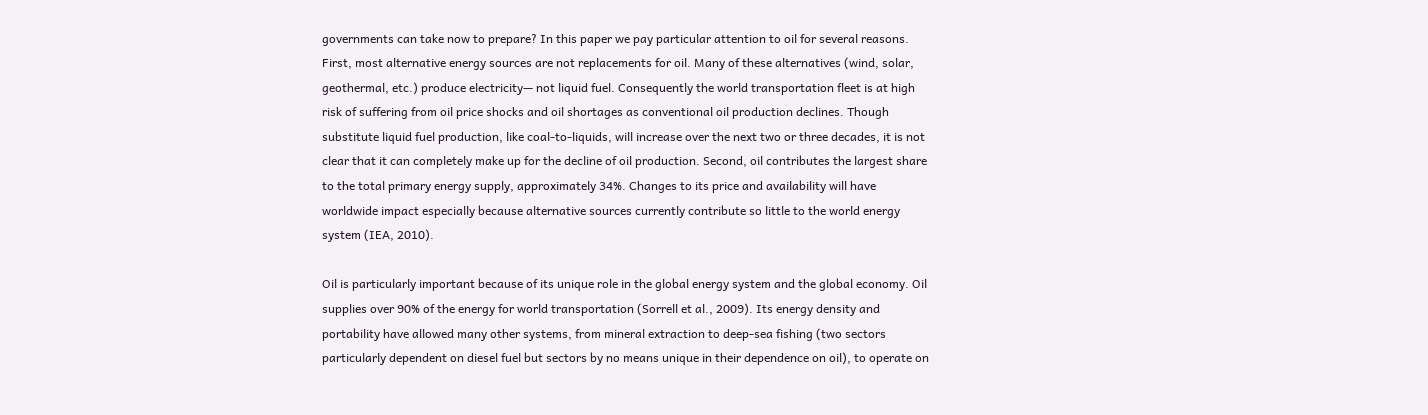governments can take now to prepare? In this paper we pay particular attention to oil for several reasons. First, most alternative energy sources are not replacements for oil. Many of these alternatives (wind, solar, geothermal, etc.) produce electricity— not liquid fuel. Consequently the world transportation fleet is at high risk of suffering from oil price shocks and oil shortages as conventional oil production declines. Though substitute liquid fuel production, like coal-to-liquids, will increase over the next two or three decades, it is not clear that it can completely make up for the decline of oil production. Second, oil contributes the largest share to the total primary energy supply, approximately 34%. Changes to its price and availability will have worldwide impact especially because alternative sources currently contribute so little to the world energy system (IEA, 2010).

Oil is particularly important because of its unique role in the global energy system and the global economy. Oil supplies over 90% of the energy for world transportation (Sorrell et al., 2009). Its energy density and portability have allowed many other systems, from mineral extraction to deep-sea fishing (two sectors particularly dependent on diesel fuel but sectors by no means unique in their dependence on oil), to operate on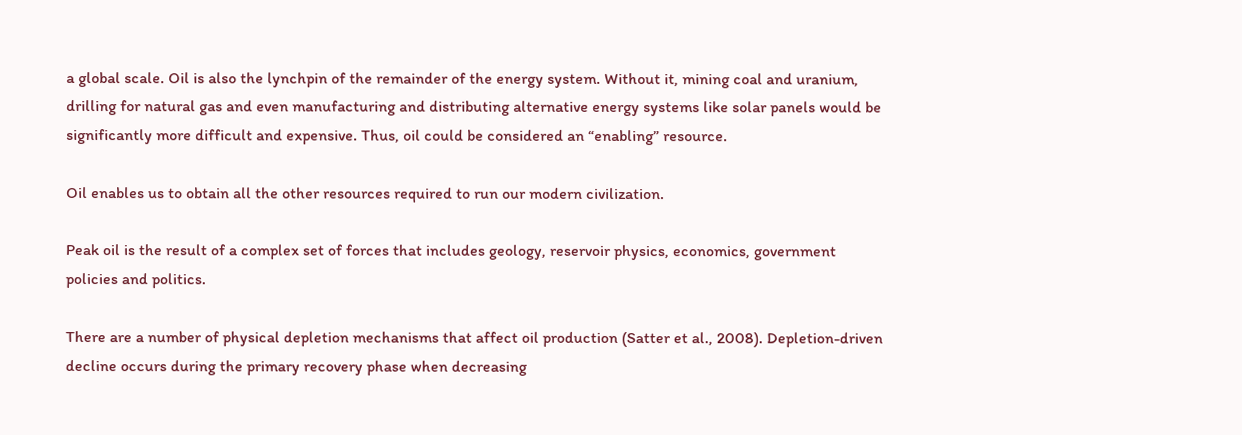a global scale. Oil is also the lynchpin of the remainder of the energy system. Without it, mining coal and uranium, drilling for natural gas and even manufacturing and distributing alternative energy systems like solar panels would be significantly more difficult and expensive. Thus, oil could be considered an “enabling” resource.

Oil enables us to obtain all the other resources required to run our modern civilization.

Peak oil is the result of a complex set of forces that includes geology, reservoir physics, economics, government policies and politics.

There are a number of physical depletion mechanisms that affect oil production (Satter et al., 2008). Depletion-driven decline occurs during the primary recovery phase when decreasing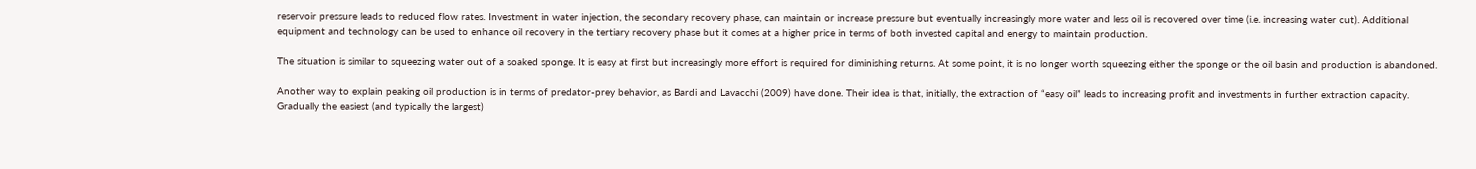reservoir pressure leads to reduced flow rates. Investment in water injection, the secondary recovery phase, can maintain or increase pressure but eventually increasingly more water and less oil is recovered over time (i.e. increasing water cut). Additional equipment and technology can be used to enhance oil recovery in the tertiary recovery phase but it comes at a higher price in terms of both invested capital and energy to maintain production.

The situation is similar to squeezing water out of a soaked sponge. It is easy at first but increasingly more effort is required for diminishing returns. At some point, it is no longer worth squeezing either the sponge or the oil basin and production is abandoned.

Another way to explain peaking oil production is in terms of predator-prey behavior, as Bardi and Lavacchi (2009) have done. Their idea is that, initially, the extraction of “easy oil” leads to increasing profit and investments in further extraction capacity. Gradually the easiest (and typically the largest)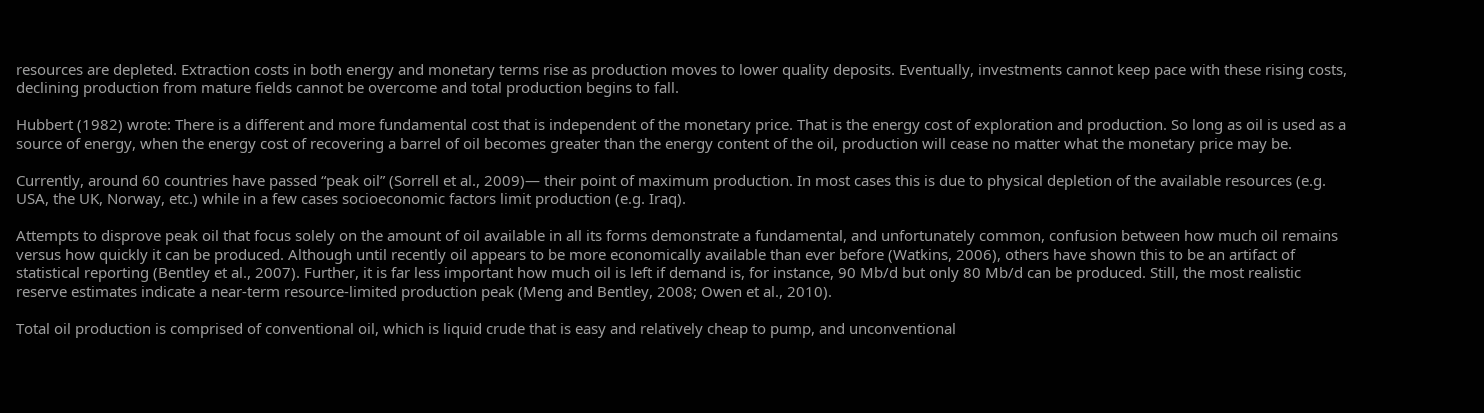resources are depleted. Extraction costs in both energy and monetary terms rise as production moves to lower quality deposits. Eventually, investments cannot keep pace with these rising costs, declining production from mature fields cannot be overcome and total production begins to fall.

Hubbert (1982) wrote: There is a different and more fundamental cost that is independent of the monetary price. That is the energy cost of exploration and production. So long as oil is used as a source of energy, when the energy cost of recovering a barrel of oil becomes greater than the energy content of the oil, production will cease no matter what the monetary price may be.

Currently, around 60 countries have passed “peak oil” (Sorrell et al., 2009)— their point of maximum production. In most cases this is due to physical depletion of the available resources (e.g. USA, the UK, Norway, etc.) while in a few cases socioeconomic factors limit production (e.g. Iraq).

Attempts to disprove peak oil that focus solely on the amount of oil available in all its forms demonstrate a fundamental, and unfortunately common, confusion between how much oil remains versus how quickly it can be produced. Although until recently oil appears to be more economically available than ever before (Watkins, 2006), others have shown this to be an artifact of statistical reporting (Bentley et al., 2007). Further, it is far less important how much oil is left if demand is, for instance, 90 Mb/d but only 80 Mb/d can be produced. Still, the most realistic reserve estimates indicate a near-term resource-limited production peak (Meng and Bentley, 2008; Owen et al., 2010).

Total oil production is comprised of conventional oil, which is liquid crude that is easy and relatively cheap to pump, and unconventional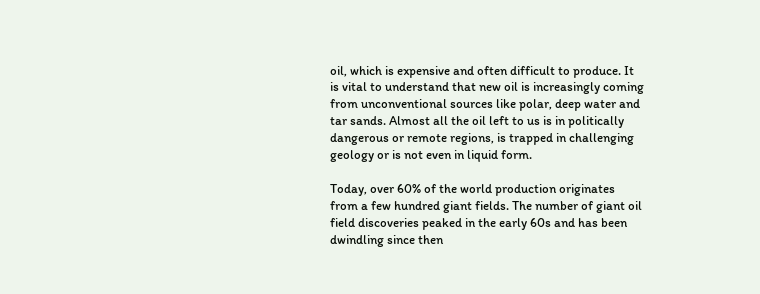oil, which is expensive and often difficult to produce. It is vital to understand that new oil is increasingly coming from unconventional sources like polar, deep water and tar sands. Almost all the oil left to us is in politically dangerous or remote regions, is trapped in challenging geology or is not even in liquid form.

Today, over 60% of the world production originates from a few hundred giant fields. The number of giant oil field discoveries peaked in the early 60s and has been dwindling since then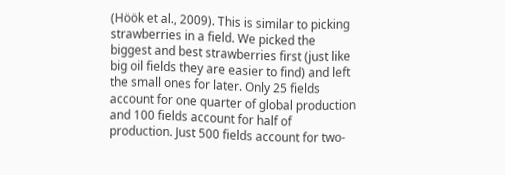(Höök et al., 2009). This is similar to picking strawberries in a field. We picked the biggest and best strawberries first (just like big oil fields they are easier to find) and left the small ones for later. Only 25 fields account for one quarter of global production and 100 fields account for half of production. Just 500 fields account for two-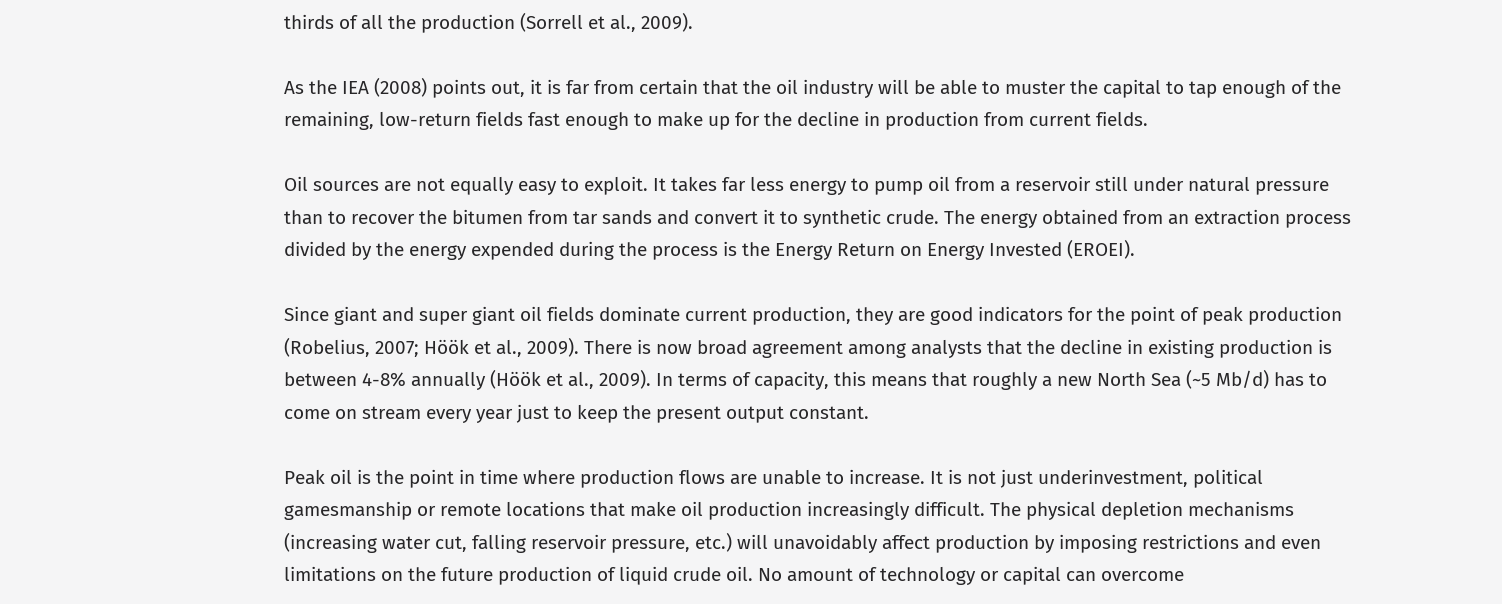thirds of all the production (Sorrell et al., 2009).

As the IEA (2008) points out, it is far from certain that the oil industry will be able to muster the capital to tap enough of the remaining, low-return fields fast enough to make up for the decline in production from current fields.

Oil sources are not equally easy to exploit. It takes far less energy to pump oil from a reservoir still under natural pressure than to recover the bitumen from tar sands and convert it to synthetic crude. The energy obtained from an extraction process divided by the energy expended during the process is the Energy Return on Energy Invested (EROEI).

Since giant and super giant oil fields dominate current production, they are good indicators for the point of peak production (Robelius, 2007; Höök et al., 2009). There is now broad agreement among analysts that the decline in existing production is between 4-8% annually (Höök et al., 2009). In terms of capacity, this means that roughly a new North Sea (~5 Mb/d) has to come on stream every year just to keep the present output constant.

Peak oil is the point in time where production flows are unable to increase. It is not just underinvestment, political gamesmanship or remote locations that make oil production increasingly difficult. The physical depletion mechanisms (increasing water cut, falling reservoir pressure, etc.) will unavoidably affect production by imposing restrictions and even limitations on the future production of liquid crude oil. No amount of technology or capital can overcome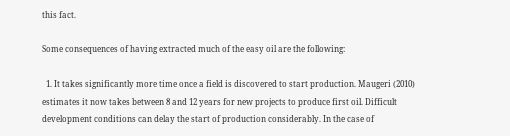this fact.

Some consequences of having extracted much of the easy oil are the following:

  1. It takes significantly more time once a field is discovered to start production. Maugeri (2010) estimates it now takes between 8 and 12 years for new projects to produce first oil. Difficult development conditions can delay the start of production considerably. In the case of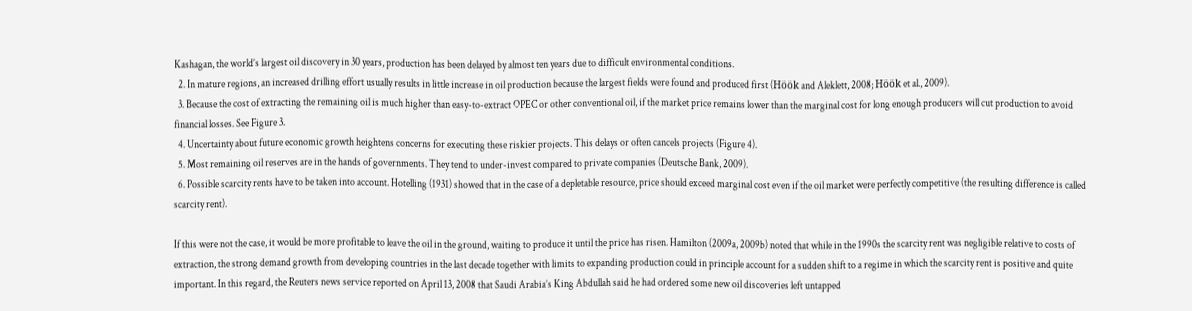Kashagan, the world’s largest oil discovery in 30 years, production has been delayed by almost ten years due to difficult environmental conditions.
  2. In mature regions, an increased drilling effort usually results in little increase in oil production because the largest fields were found and produced first (Höök and Aleklett, 2008; Höök et al., 2009).
  3. Because the cost of extracting the remaining oil is much higher than easy-to-extract OPEC or other conventional oil, if the market price remains lower than the marginal cost for long enough producers will cut production to avoid financial losses. See Figure 3.
  4. Uncertainty about future economic growth heightens concerns for executing these riskier projects. This delays or often cancels projects (Figure 4).
  5. Most remaining oil reserves are in the hands of governments. They tend to under-invest compared to private companies (Deutsche Bank, 2009).
  6. Possible scarcity rents have to be taken into account. Hotelling (1931) showed that in the case of a depletable resource, price should exceed marginal cost even if the oil market were perfectly competitive (the resulting difference is called scarcity rent).

If this were not the case, it would be more profitable to leave the oil in the ground, waiting to produce it until the price has risen. Hamilton (2009a, 2009b) noted that while in the 1990s the scarcity rent was negligible relative to costs of extraction, the strong demand growth from developing countries in the last decade together with limits to expanding production could in principle account for a sudden shift to a regime in which the scarcity rent is positive and quite important. In this regard, the Reuters news service reported on April 13, 2008 that Saudi Arabia’s King Abdullah said he had ordered some new oil discoveries left untapped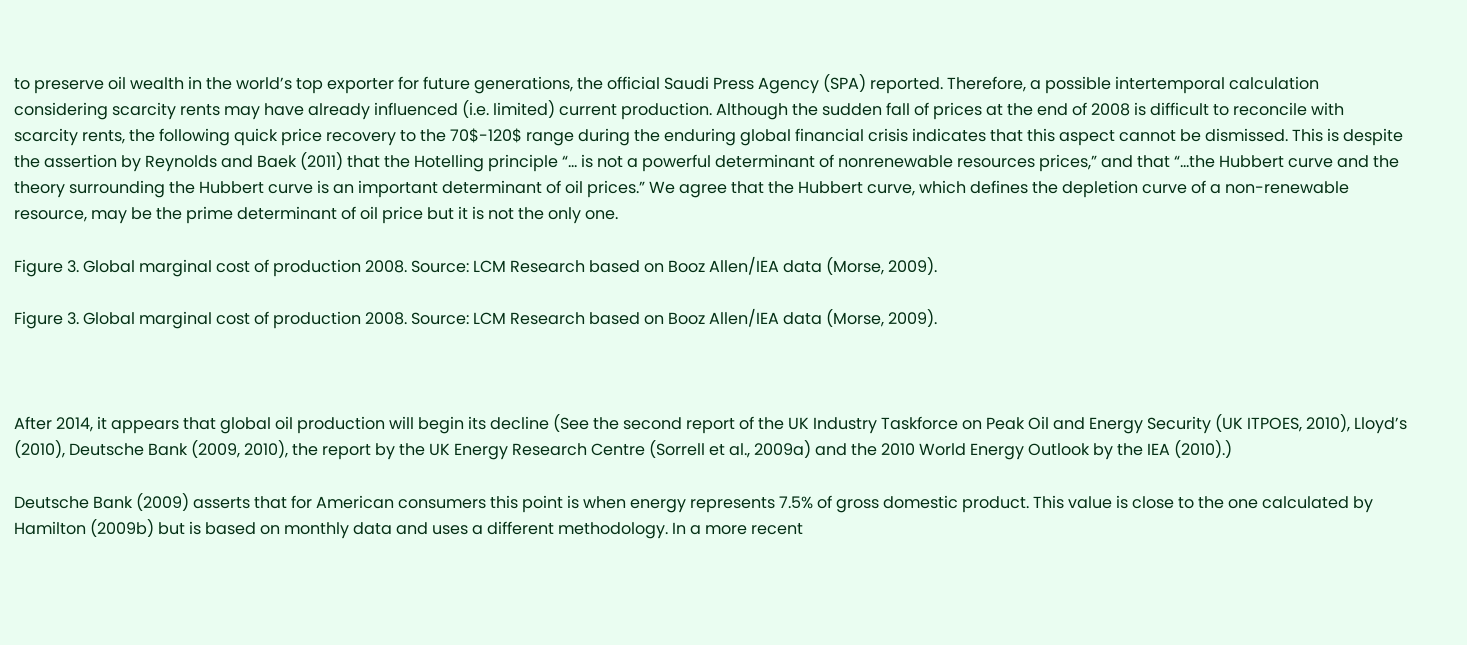to preserve oil wealth in the world’s top exporter for future generations, the official Saudi Press Agency (SPA) reported. Therefore, a possible intertemporal calculation considering scarcity rents may have already influenced (i.e. limited) current production. Although the sudden fall of prices at the end of 2008 is difficult to reconcile with scarcity rents, the following quick price recovery to the 70$-120$ range during the enduring global financial crisis indicates that this aspect cannot be dismissed. This is despite the assertion by Reynolds and Baek (2011) that the Hotelling principle “… is not a powerful determinant of nonrenewable resources prices,” and that “…the Hubbert curve and the theory surrounding the Hubbert curve is an important determinant of oil prices.” We agree that the Hubbert curve, which defines the depletion curve of a non-renewable resource, may be the prime determinant of oil price but it is not the only one.

Figure 3. Global marginal cost of production 2008. Source: LCM Research based on Booz Allen/IEA data (Morse, 2009).

Figure 3. Global marginal cost of production 2008. Source: LCM Research based on Booz Allen/IEA data (Morse, 2009).



After 2014, it appears that global oil production will begin its decline (See the second report of the UK Industry Taskforce on Peak Oil and Energy Security (UK ITPOES, 2010), Lloyd’s (2010), Deutsche Bank (2009, 2010), the report by the UK Energy Research Centre (Sorrell et al., 2009a) and the 2010 World Energy Outlook by the IEA (2010).)

Deutsche Bank (2009) asserts that for American consumers this point is when energy represents 7.5% of gross domestic product. This value is close to the one calculated by Hamilton (2009b) but is based on monthly data and uses a different methodology. In a more recent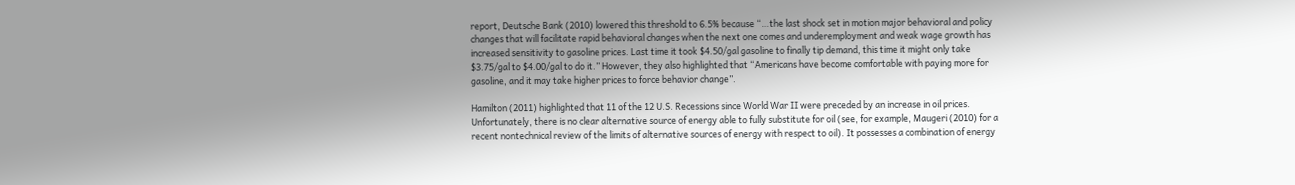report, Deutsche Bank (2010) lowered this threshold to 6.5% because “…the last shock set in motion major behavioral and policy changes that will facilitate rapid behavioral changes when the next one comes and underemployment and weak wage growth has increased sensitivity to gasoline prices. Last time it took $4.50/gal gasoline to finally tip demand, this time it might only take $3.75/gal to $4.00/gal to do it.” However, they also highlighted that “Americans have become comfortable with paying more for gasoline, and it may take higher prices to force behavior change”.

Hamilton (2011) highlighted that 11 of the 12 U.S. Recessions since World War II were preceded by an increase in oil prices. Unfortunately, there is no clear alternative source of energy able to fully substitute for oil (see, for example, Maugeri (2010) for a recent nontechnical review of the limits of alternative sources of energy with respect to oil). It possesses a combination of energy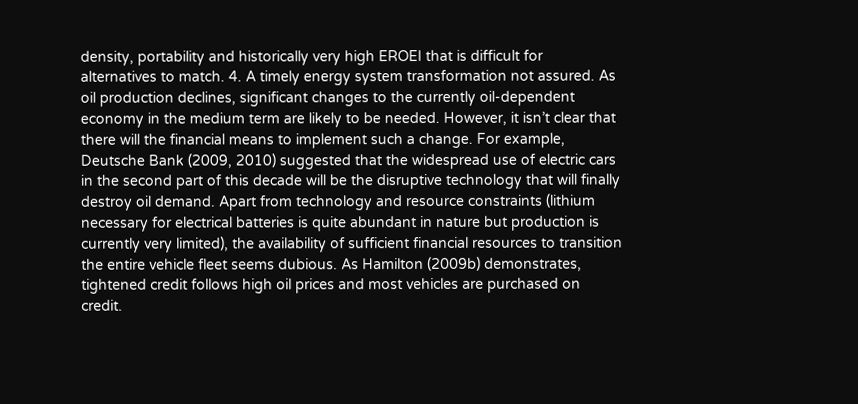density, portability and historically very high EROEI that is difficult for alternatives to match. 4. A timely energy system transformation not assured. As oil production declines, significant changes to the currently oil-dependent economy in the medium term are likely to be needed. However, it isn’t clear that there will the financial means to implement such a change. For example, Deutsche Bank (2009, 2010) suggested that the widespread use of electric cars in the second part of this decade will be the disruptive technology that will finally destroy oil demand. Apart from technology and resource constraints (lithium necessary for electrical batteries is quite abundant in nature but production is currently very limited), the availability of sufficient financial resources to transition the entire vehicle fleet seems dubious. As Hamilton (2009b) demonstrates, tightened credit follows high oil prices and most vehicles are purchased on credit.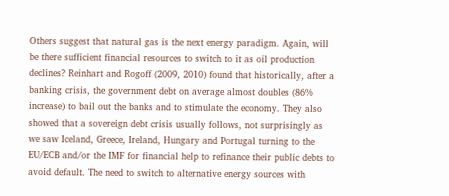Others suggest that natural gas is the next energy paradigm. Again, will be there sufficient financial resources to switch to it as oil production declines? Reinhart and Rogoff (2009, 2010) found that historically, after a banking crisis, the government debt on average almost doubles (86% increase) to bail out the banks and to stimulate the economy. They also showed that a sovereign debt crisis usually follows, not surprisingly as we saw Iceland, Greece, Ireland, Hungary and Portugal turning to the EU/ECB and/or the IMF for financial help to refinance their public debts to avoid default. The need to switch to alternative energy sources with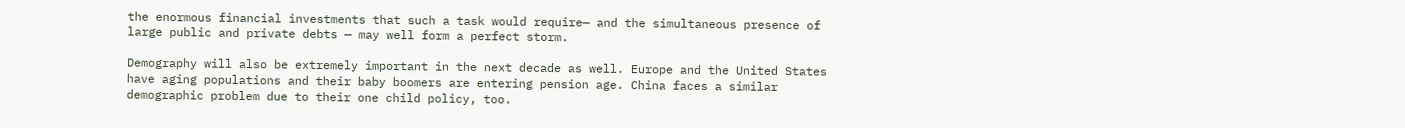the enormous financial investments that such a task would require— and the simultaneous presence of large public and private debts — may well form a perfect storm.

Demography will also be extremely important in the next decade as well. Europe and the United States have aging populations and their baby boomers are entering pension age. China faces a similar demographic problem due to their one child policy, too.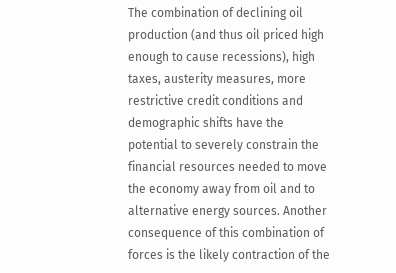The combination of declining oil production (and thus oil priced high enough to cause recessions), high taxes, austerity measures, more restrictive credit conditions and demographic shifts have the potential to severely constrain the financial resources needed to move the economy away from oil and to alternative energy sources. Another consequence of this combination of forces is the likely contraction of the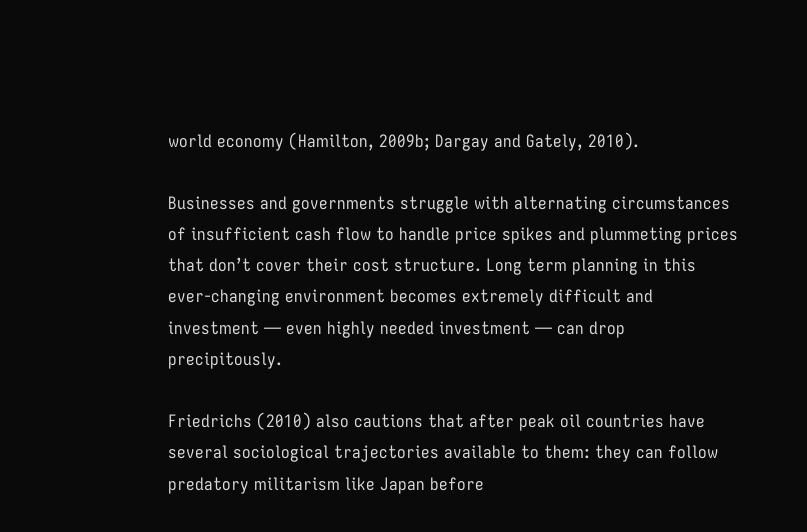world economy (Hamilton, 2009b; Dargay and Gately, 2010).

Businesses and governments struggle with alternating circumstances of insufficient cash flow to handle price spikes and plummeting prices that don’t cover their cost structure. Long term planning in this ever-changing environment becomes extremely difficult and investment — even highly needed investment — can drop precipitously.

Friedrichs (2010) also cautions that after peak oil countries have several sociological trajectories available to them: they can follow predatory militarism like Japan before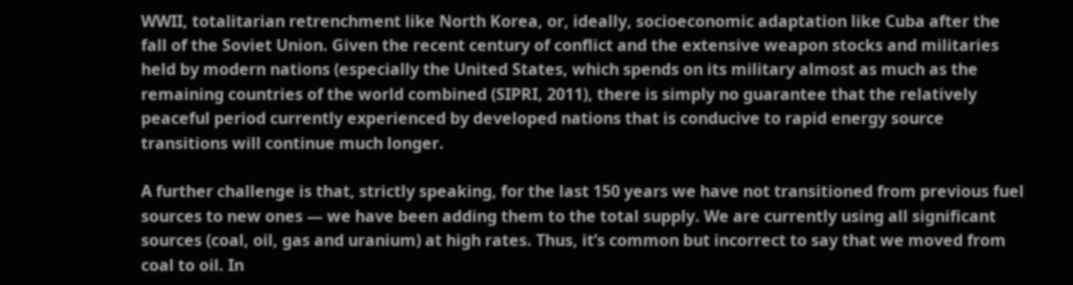WWII, totalitarian retrenchment like North Korea, or, ideally, socioeconomic adaptation like Cuba after the fall of the Soviet Union. Given the recent century of conflict and the extensive weapon stocks and militaries held by modern nations (especially the United States, which spends on its military almost as much as the remaining countries of the world combined (SIPRI, 2011), there is simply no guarantee that the relatively peaceful period currently experienced by developed nations that is conducive to rapid energy source transitions will continue much longer.

A further challenge is that, strictly speaking, for the last 150 years we have not transitioned from previous fuel sources to new ones — we have been adding them to the total supply. We are currently using all significant sources (coal, oil, gas and uranium) at high rates. Thus, it’s common but incorrect to say that we moved from coal to oil. In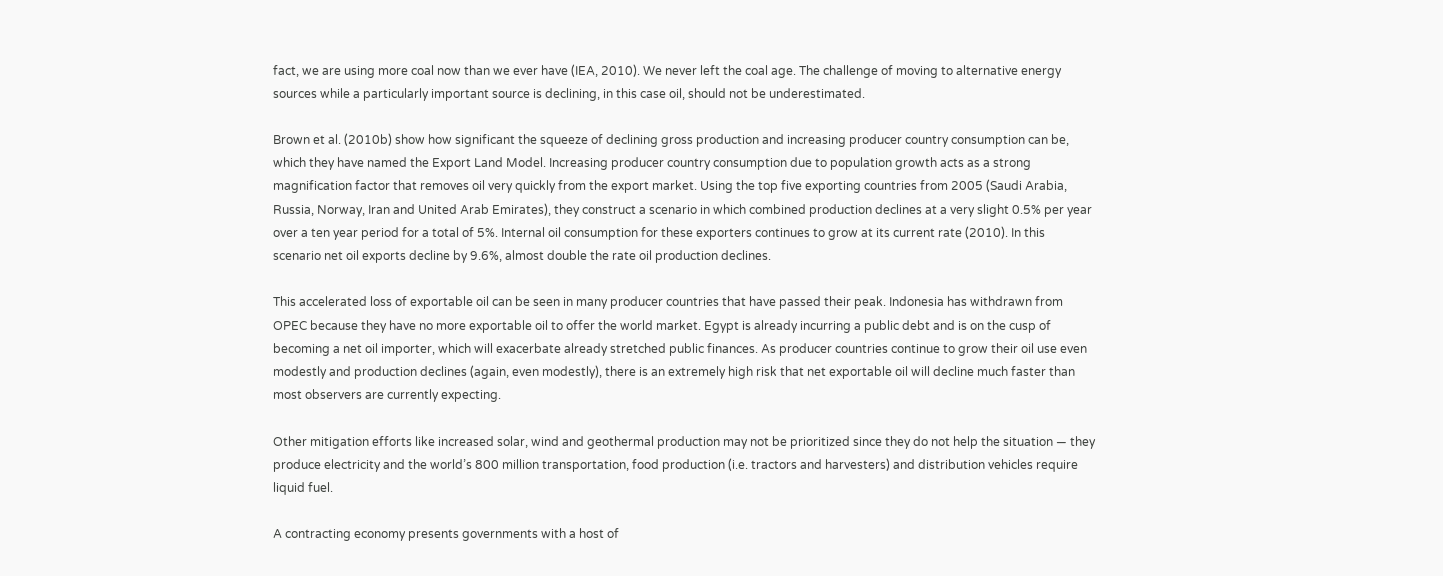fact, we are using more coal now than we ever have (IEA, 2010). We never left the coal age. The challenge of moving to alternative energy sources while a particularly important source is declining, in this case oil, should not be underestimated.

Brown et al. (2010b) show how significant the squeeze of declining gross production and increasing producer country consumption can be, which they have named the Export Land Model. Increasing producer country consumption due to population growth acts as a strong magnification factor that removes oil very quickly from the export market. Using the top five exporting countries from 2005 (Saudi Arabia, Russia, Norway, Iran and United Arab Emirates), they construct a scenario in which combined production declines at a very slight 0.5% per year over a ten year period for a total of 5%. Internal oil consumption for these exporters continues to grow at its current rate (2010). In this scenario net oil exports decline by 9.6%, almost double the rate oil production declines.

This accelerated loss of exportable oil can be seen in many producer countries that have passed their peak. Indonesia has withdrawn from OPEC because they have no more exportable oil to offer the world market. Egypt is already incurring a public debt and is on the cusp of becoming a net oil importer, which will exacerbate already stretched public finances. As producer countries continue to grow their oil use even modestly and production declines (again, even modestly), there is an extremely high risk that net exportable oil will decline much faster than most observers are currently expecting.

Other mitigation efforts like increased solar, wind and geothermal production may not be prioritized since they do not help the situation — they produce electricity and the world’s 800 million transportation, food production (i.e. tractors and harvesters) and distribution vehicles require liquid fuel.

A contracting economy presents governments with a host of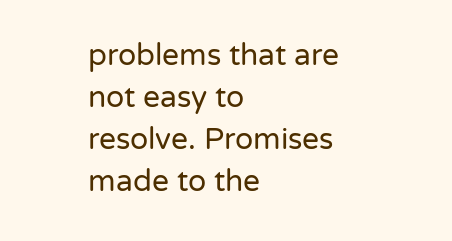problems that are not easy to resolve. Promises made to the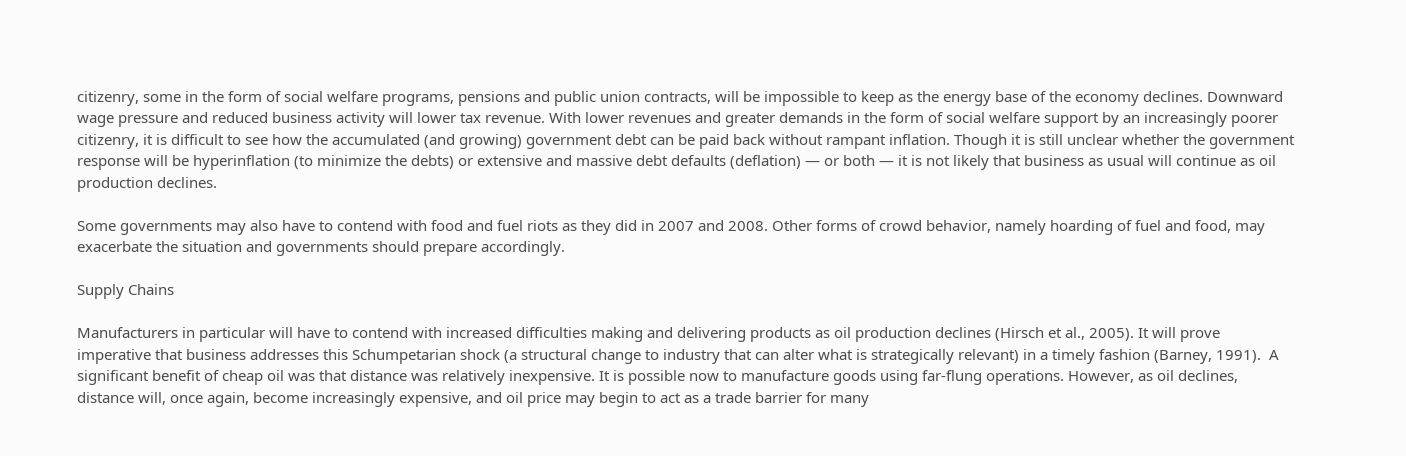citizenry, some in the form of social welfare programs, pensions and public union contracts, will be impossible to keep as the energy base of the economy declines. Downward wage pressure and reduced business activity will lower tax revenue. With lower revenues and greater demands in the form of social welfare support by an increasingly poorer citizenry, it is difficult to see how the accumulated (and growing) government debt can be paid back without rampant inflation. Though it is still unclear whether the government response will be hyperinflation (to minimize the debts) or extensive and massive debt defaults (deflation) — or both — it is not likely that business as usual will continue as oil production declines.

Some governments may also have to contend with food and fuel riots as they did in 2007 and 2008. Other forms of crowd behavior, namely hoarding of fuel and food, may exacerbate the situation and governments should prepare accordingly.

Supply Chains

Manufacturers in particular will have to contend with increased difficulties making and delivering products as oil production declines (Hirsch et al., 2005). It will prove imperative that business addresses this Schumpetarian shock (a structural change to industry that can alter what is strategically relevant) in a timely fashion (Barney, 1991).  A significant benefit of cheap oil was that distance was relatively inexpensive. It is possible now to manufacture goods using far-flung operations. However, as oil declines, distance will, once again, become increasingly expensive, and oil price may begin to act as a trade barrier for many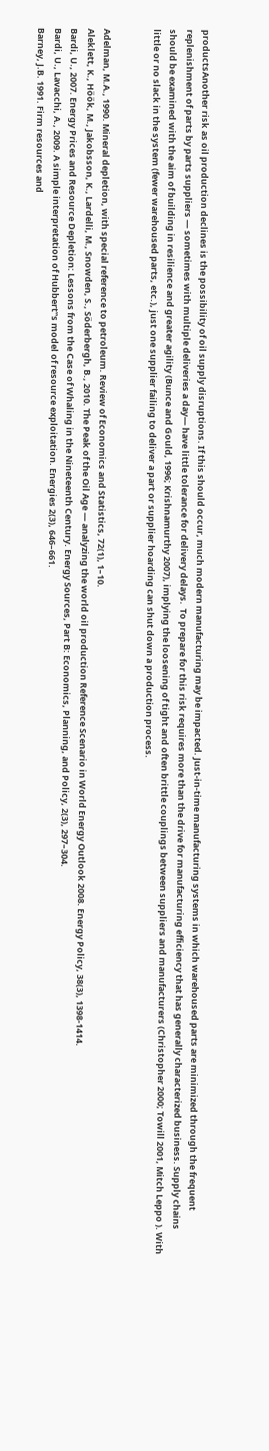productsAnother risk as oil production declines is the possibility of oil supply disruptions. If this should occur, much modern manufacturing may be impacted. Just-in-time manufacturing systems in which warehoused parts are minimized through the frequent replenishment of parts by parts suppliers — sometimes with multiple deliveries a day— have little tolerance for delivery delays.  To prepare for this risk requires more than the drive for manufacturing efficiency that has generally characterized business. Supply chains should be examined with the aim of building in resilience and greater agility (Bunce and Gould, 1996; Krishnamurthy 2007), implying the loosening of tight and often brittle couplings between suppliers and manufacturers (Christopher 2000; Towill 2001, Mitch Leppo ). With little or no slack in the system (fewer warehoused parts, etc.), just one supplier failing to deliver a part or supplier hoarding can shut down a production process.


Adelman, M.A., 1990. Mineral depletion, with special reference to petroleum. Review of Economics and Statistics, 72(1), 1–10.
Aleklett, K., Höök, M., Jakobsson, K., Lardelli, M., Snowden, S., Söderbergh, B., 2010. The Peak of the Oil Age — analyzing the world oil production Reference Scenario in World Energy Outlook 2008. Energy Policy, 38(3), 1398-1414.
Bardi, U., 2007. Energy Prices and Resource Depletion: Lessons from the Case of Whaling in the Nineteenth Century. Energy Sources, Part B: Economics, Planning, and Policy, 2(3), 297–304.
Bardi, U., Lavacchi, A., 2009. A simple interpretation of Hubbert‟s model of resource exploitation. Energies 2(3), 646–661.
Barney, J.B. 1991. Firm resources and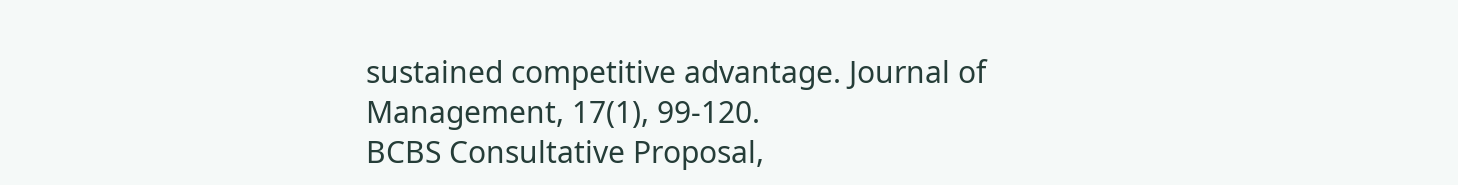sustained competitive advantage. Journal of Management, 17(1), 99-120.
BCBS Consultative Proposal,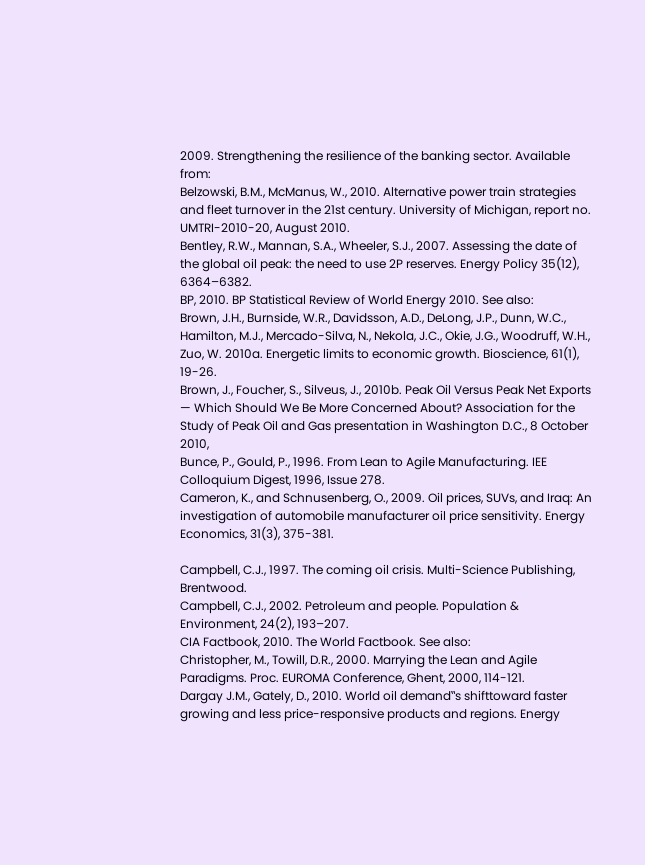2009. Strengthening the resilience of the banking sector. Available from:
Belzowski, B.M., McManus, W., 2010. Alternative power train strategies and fleet turnover in the 21st century. University of Michigan, report no. UMTRI-2010-20, August 2010.
Bentley, R.W., Mannan, S.A., Wheeler, S.J., 2007. Assessing the date of the global oil peak: the need to use 2P reserves. Energy Policy 35(12), 6364–6382.
BP, 2010. BP Statistical Review of World Energy 2010. See also:
Brown, J.H., Burnside, W.R., Davidsson, A.D., DeLong, J.P., Dunn, W.C., Hamilton, M.J., Mercado-Silva, N., Nekola, J.C., Okie, J.G., Woodruff, W.H., Zuo, W. 2010a. Energetic limits to economic growth. Bioscience, 61(1), 19-26.
Brown, J., Foucher, S., Silveus, J., 2010b. Peak Oil Versus Peak Net Exports — Which Should We Be More Concerned About? Association for the Study of Peak Oil and Gas presentation in Washington D.C., 8 October 2010,
Bunce, P., Gould, P., 1996. From Lean to Agile Manufacturing. IEE Colloquium Digest, 1996, Issue 278.
Cameron, K., and Schnusenberg, O., 2009. Oil prices, SUVs, and Iraq: An investigation of automobile manufacturer oil price sensitivity. Energy Economics, 31(3), 375-381.

Campbell, C.J., 1997. The coming oil crisis. Multi-Science Publishing, Brentwood.
Campbell, C.J., 2002. Petroleum and people. Population & Environment, 24(2), 193–207.
CIA Factbook, 2010. The World Factbook. See also:
Christopher, M., Towill, D.R., 2000. Marrying the Lean and Agile Paradigms. Proc. EUROMA Conference, Ghent, 2000, 114-121.
Dargay J.M., Gately, D., 2010. World oil demand‟s shifttoward faster growing and less price-responsive products and regions. Energy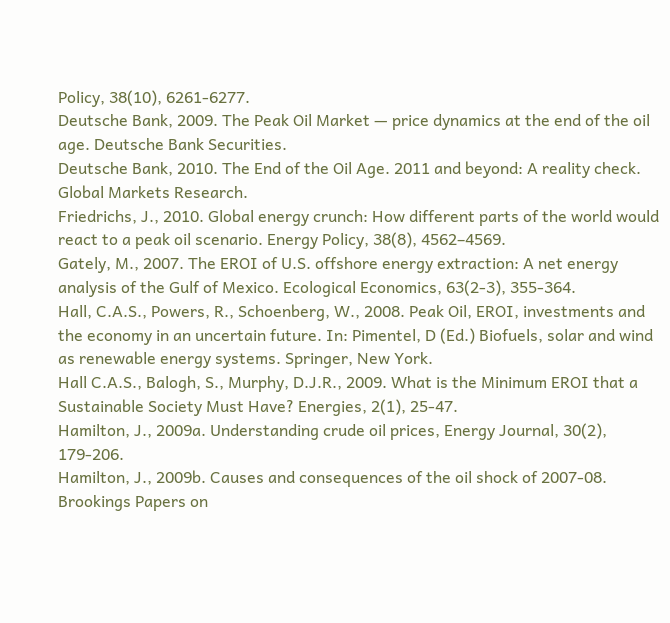Policy, 38(10), 6261-6277.
Deutsche Bank, 2009. The Peak Oil Market — price dynamics at the end of the oil age. Deutsche Bank Securities.
Deutsche Bank, 2010. The End of the Oil Age. 2011 and beyond: A reality check. Global Markets Research.
Friedrichs, J., 2010. Global energy crunch: How different parts of the world would react to a peak oil scenario. Energy Policy, 38(8), 4562–4569.
Gately, M., 2007. The EROI of U.S. offshore energy extraction: A net energy analysis of the Gulf of Mexico. Ecological Economics, 63(2-3), 355-364.
Hall, C.A.S., Powers, R., Schoenberg, W., 2008. Peak Oil, EROI, investments and the economy in an uncertain future. In: Pimentel, D (Ed.) Biofuels, solar and wind as renewable energy systems. Springer, New York.
Hall C.A.S., Balogh, S., Murphy, D.J.R., 2009. What is the Minimum EROI that a Sustainable Society Must Have? Energies, 2(1), 25-47.
Hamilton, J., 2009a. Understanding crude oil prices, Energy Journal, 30(2), 179-206.
Hamilton, J., 2009b. Causes and consequences of the oil shock of 2007-08. Brookings Papers on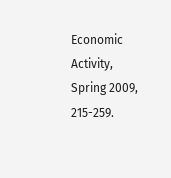Economic Activity, Spring 2009, 215-259.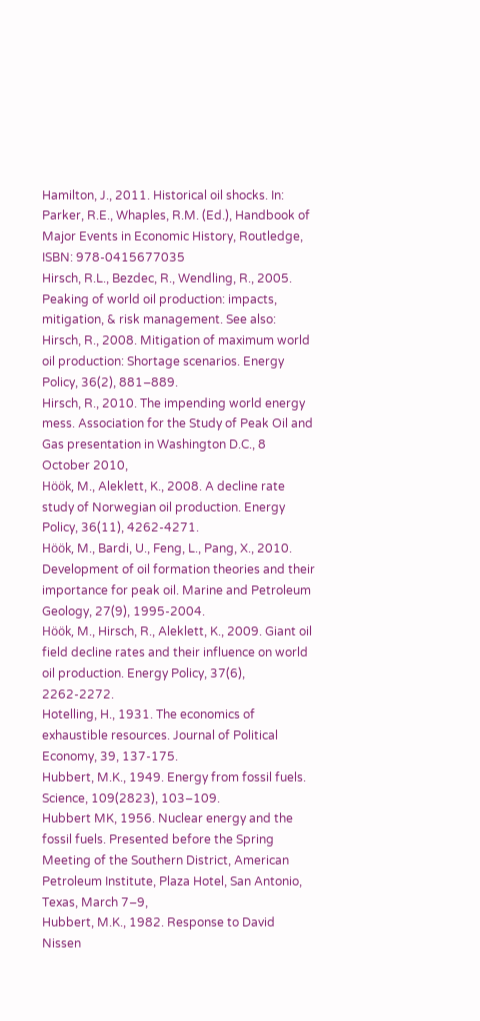Hamilton, J., 2011. Historical oil shocks. In: Parker, R.E., Whaples, R.M. (Ed.), Handbook of Major Events in Economic History, Routledge, ISBN: 978-0415677035
Hirsch, R.L., Bezdec, R., Wendling, R., 2005. Peaking of world oil production: impacts, mitigation, & risk management. See also:
Hirsch, R., 2008. Mitigation of maximum world oil production: Shortage scenarios. Energy Policy, 36(2), 881–889.
Hirsch, R., 2010. The impending world energy mess. Association for the Study of Peak Oil and Gas presentation in Washington D.C., 8 October 2010,
Höök, M., Aleklett, K., 2008. A decline rate study of Norwegian oil production. Energy Policy, 36(11), 4262-4271.
Höök, M., Bardi, U., Feng, L., Pang, X., 2010. Development of oil formation theories and their importance for peak oil. Marine and Petroleum Geology, 27(9), 1995-2004.
Höök, M., Hirsch, R., Aleklett, K., 2009. Giant oil field decline rates and their influence on world oil production. Energy Policy, 37(6), 2262-2272.
Hotelling, H., 1931. The economics of exhaustible resources. Journal of Political Economy, 39, 137-175.
Hubbert, M.K., 1949. Energy from fossil fuels. Science, 109(2823), 103–109.
Hubbert MK, 1956. Nuclear energy and the fossil fuels. Presented before the Spring Meeting of the Southern District, American Petroleum Institute, Plaza Hotel, San Antonio, Texas, March 7–9,
Hubbert, M.K., 1982. Response to David Nissen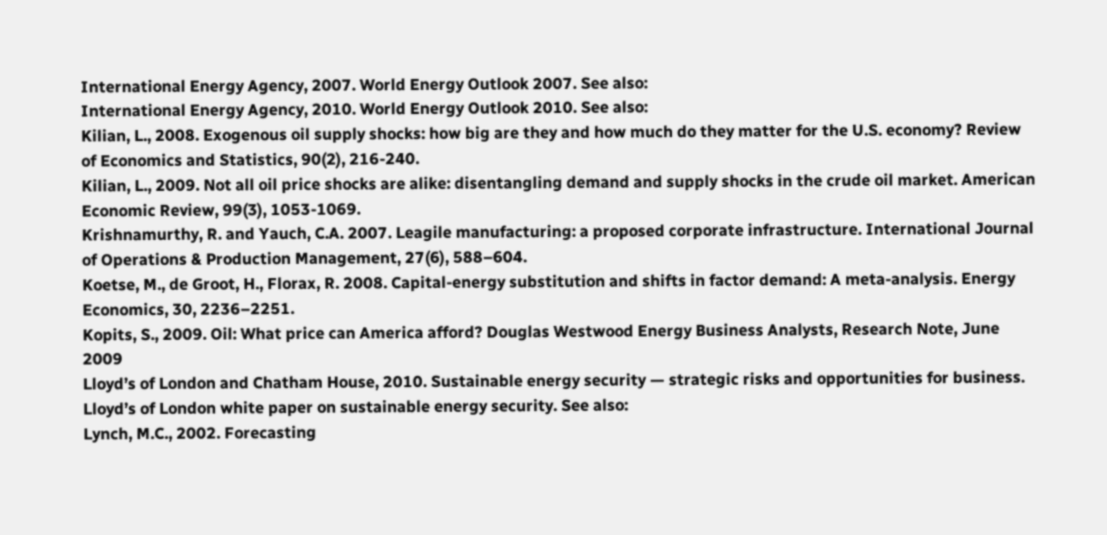International Energy Agency, 2007. World Energy Outlook 2007. See also:
International Energy Agency, 2010. World Energy Outlook 2010. See also:
Kilian, L., 2008. Exogenous oil supply shocks: how big are they and how much do they matter for the U.S. economy? Review of Economics and Statistics, 90(2), 216-240.
Kilian, L., 2009. Not all oil price shocks are alike: disentangling demand and supply shocks in the crude oil market. American Economic Review, 99(3), 1053-1069.
Krishnamurthy, R. and Yauch, C.A. 2007. Leagile manufacturing: a proposed corporate infrastructure. International Journal of Operations & Production Management, 27(6), 588–604.
Koetse, M., de Groot, H., Florax, R. 2008. Capital-energy substitution and shifts in factor demand: A meta-analysis. Energy Economics, 30, 2236–2251.
Kopits, S., 2009. Oil: What price can America afford? Douglas Westwood Energy Business Analysts, Research Note, June 2009
Lloyd’s of London and Chatham House, 2010. Sustainable energy security — strategic risks and opportunities for business. Lloyd’s of London white paper on sustainable energy security. See also:
Lynch, M.C., 2002. Forecasting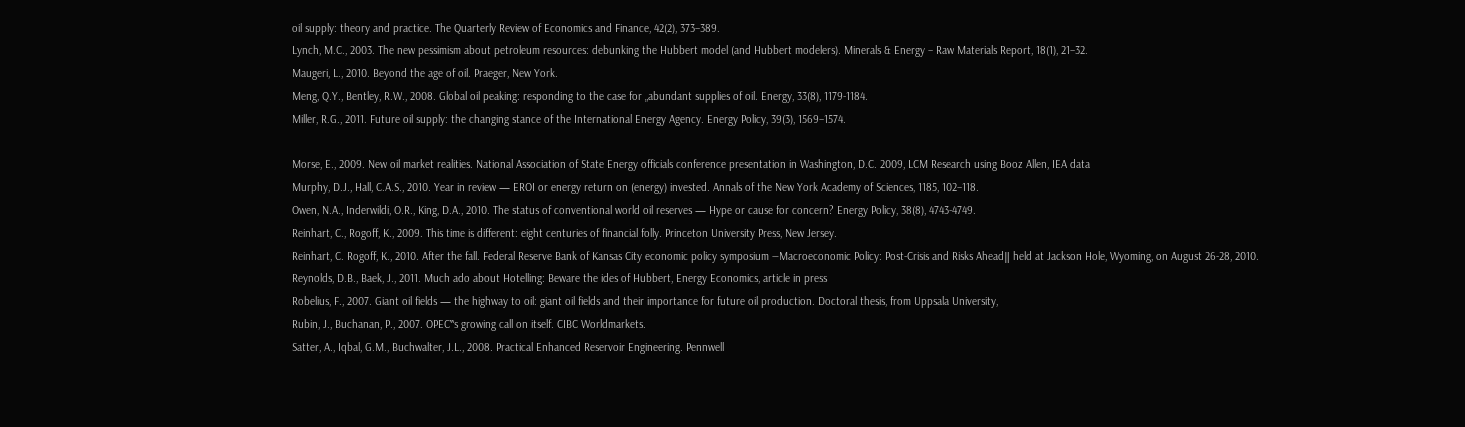oil supply: theory and practice. The Quarterly Review of Economics and Finance, 42(2), 373–389.
Lynch, M.C., 2003. The new pessimism about petroleum resources: debunking the Hubbert model (and Hubbert modelers). Minerals & Energy – Raw Materials Report, 18(1), 21–32.
Maugeri, L., 2010. Beyond the age of oil. Praeger, New York.
Meng, Q.Y., Bentley, R.W., 2008. Global oil peaking: responding to the case for „abundant supplies of oil. Energy, 33(8), 1179-1184.
Miller, R.G., 2011. Future oil supply: the changing stance of the International Energy Agency. Energy Policy, 39(3), 1569–1574.

Morse, E., 2009. New oil market realities. National Association of State Energy officials conference presentation in Washington, D.C. 2009, LCM Research using Booz Allen, IEA data
Murphy, D.J., Hall, C.A.S., 2010. Year in review — EROI or energy return on (energy) invested. Annals of the New York Academy of Sciences, 1185, 102–118.
Owen, N.A., Inderwildi, O.R., King, D.A., 2010. The status of conventional world oil reserves — Hype or cause for concern? Energy Policy, 38(8), 4743-4749.
Reinhart, C., Rogoff, K., 2009. This time is different: eight centuries of financial folly. Princeton University Press, New Jersey.
Reinhart, C. Rogoff, K., 2010. After the fall. Federal Reserve Bank of Kansas City economic policy symposium ―Macroeconomic Policy: Post-Crisis and Risks Ahead‖ held at Jackson Hole, Wyoming, on August 26-28, 2010.
Reynolds, D.B., Baek, J., 2011. Much ado about Hotelling: Beware the ides of Hubbert, Energy Economics, article in press
Robelius, F., 2007. Giant oil fields — the highway to oil: giant oil fields and their importance for future oil production. Doctoral thesis, from Uppsala University,
Rubin, J., Buchanan, P., 2007. OPEC‟s growing call on itself. CIBC Worldmarkets.
Satter, A., Iqbal, G.M., Buchwalter, J.L., 2008. Practical Enhanced Reservoir Engineering. Pennwell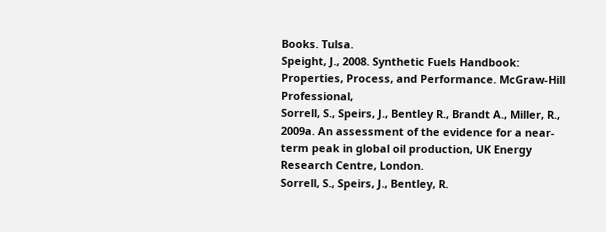Books. Tulsa.
Speight, J., 2008. Synthetic Fuels Handbook: Properties, Process, and Performance. McGraw-Hill Professional,
Sorrell, S., Speirs, J., Bentley R., Brandt A., Miller, R., 2009a. An assessment of the evidence for a near-term peak in global oil production, UK Energy Research Centre, London.
Sorrell, S., Speirs, J., Bentley, R.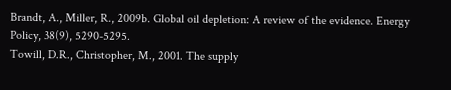Brandt, A., Miller, R., 2009b. Global oil depletion: A review of the evidence. Energy Policy, 38(9), 5290-5295.
Towill, D.R., Christopher, M., 2001. The supply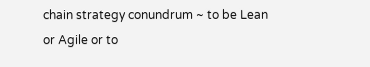chain strategy conundrum ~ to be Lean or Agile or to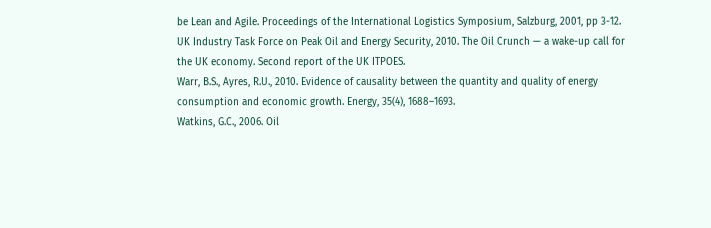be Lean and Agile. Proceedings of the International Logistics Symposium, Salzburg, 2001, pp 3-12.
UK Industry Task Force on Peak Oil and Energy Security, 2010. The Oil Crunch — a wake-up call for the UK economy. Second report of the UK ITPOES.
Warr, B.S., Ayres, R.U., 2010. Evidence of causality between the quantity and quality of energy consumption and economic growth. Energy, 35(4), 1688–1693.
Watkins, G.C., 2006. Oil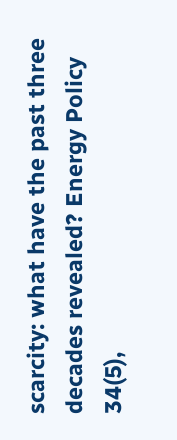scarcity: what have the past three decades revealed? Energy Policy 34(5),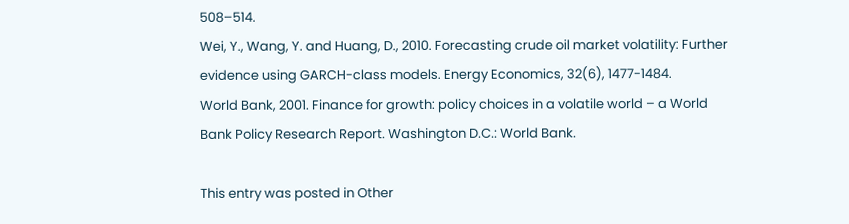508–514.
Wei, Y., Wang, Y. and Huang, D., 2010. Forecasting crude oil market volatility: Further evidence using GARCH-class models. Energy Economics, 32(6), 1477-1484.
World Bank, 2001. Finance for growth: policy choices in a volatile world – a World Bank Policy Research Report. Washington D.C.: World Bank.

This entry was posted in Other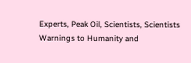Experts, Peak Oil, Scientists, Scientists Warnings to Humanity and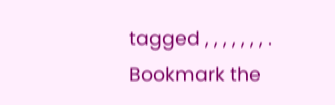tagged , , , , , , , . Bookmark the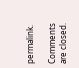permalink.

Comments are closed.